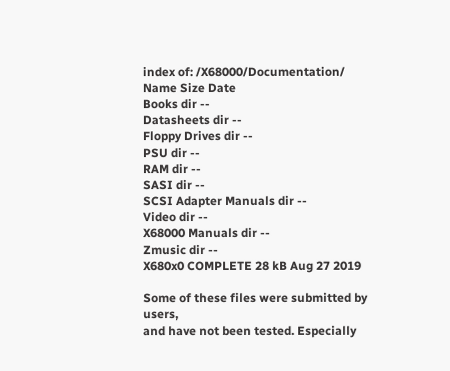index of: /X68000/Documentation/
Name Size Date
Books dir --
Datasheets dir --
Floppy Drives dir --
PSU dir --
RAM dir --
SASI dir --
SCSI Adapter Manuals dir --
Video dir --
X68000 Manuals dir --
Zmusic dir --
X680x0 COMPLETE 28 kB Aug 27 2019

Some of these files were submitted by users,
and have not been tested. Especially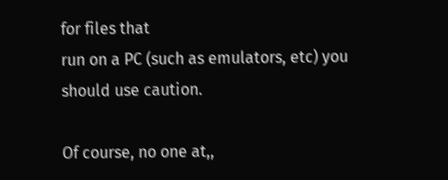for files that
run on a PC (such as emulators, etc) you should use caution.

Of course, no one at,,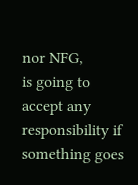nor NFG,
is going to accept any responsibility if something goes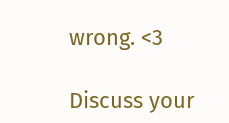wrong. <3

Discuss your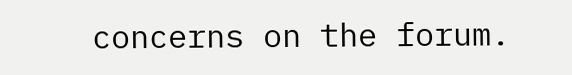concerns on the forum.